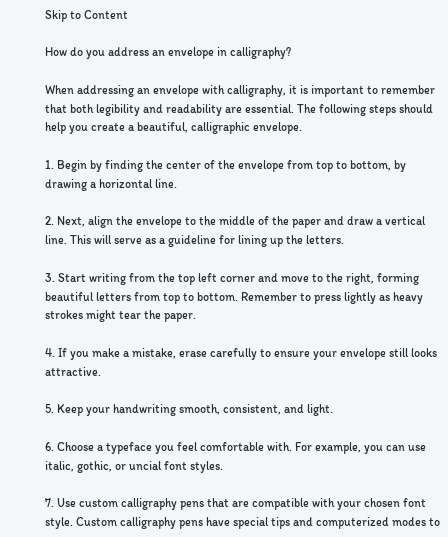Skip to Content

How do you address an envelope in calligraphy?

When addressing an envelope with calligraphy, it is important to remember that both legibility and readability are essential. The following steps should help you create a beautiful, calligraphic envelope.

1. Begin by finding the center of the envelope from top to bottom, by drawing a horizontal line.

2. Next, align the envelope to the middle of the paper and draw a vertical line. This will serve as a guideline for lining up the letters.

3. Start writing from the top left corner and move to the right, forming beautiful letters from top to bottom. Remember to press lightly as heavy strokes might tear the paper.

4. If you make a mistake, erase carefully to ensure your envelope still looks attractive.

5. Keep your handwriting smooth, consistent, and light.

6. Choose a typeface you feel comfortable with. For example, you can use italic, gothic, or uncial font styles.

7. Use custom calligraphy pens that are compatible with your chosen font style. Custom calligraphy pens have special tips and computerized modes to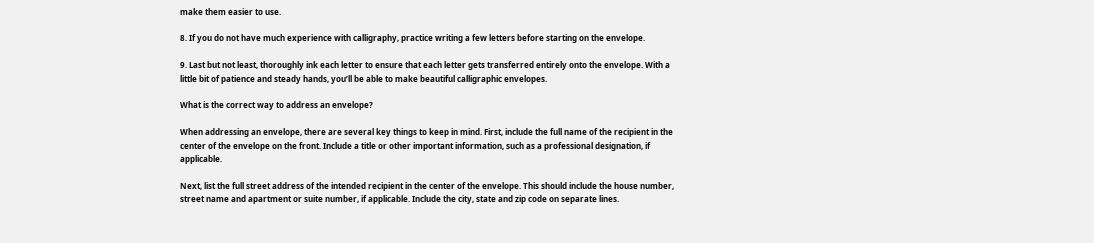make them easier to use.

8. If you do not have much experience with calligraphy, practice writing a few letters before starting on the envelope.

9. Last but not least, thoroughly ink each letter to ensure that each letter gets transferred entirely onto the envelope. With a little bit of patience and steady hands, you’ll be able to make beautiful calligraphic envelopes.

What is the correct way to address an envelope?

When addressing an envelope, there are several key things to keep in mind. First, include the full name of the recipient in the center of the envelope on the front. Include a title or other important information, such as a professional designation, if applicable.

Next, list the full street address of the intended recipient in the center of the envelope. This should include the house number, street name and apartment or suite number, if applicable. Include the city, state and zip code on separate lines.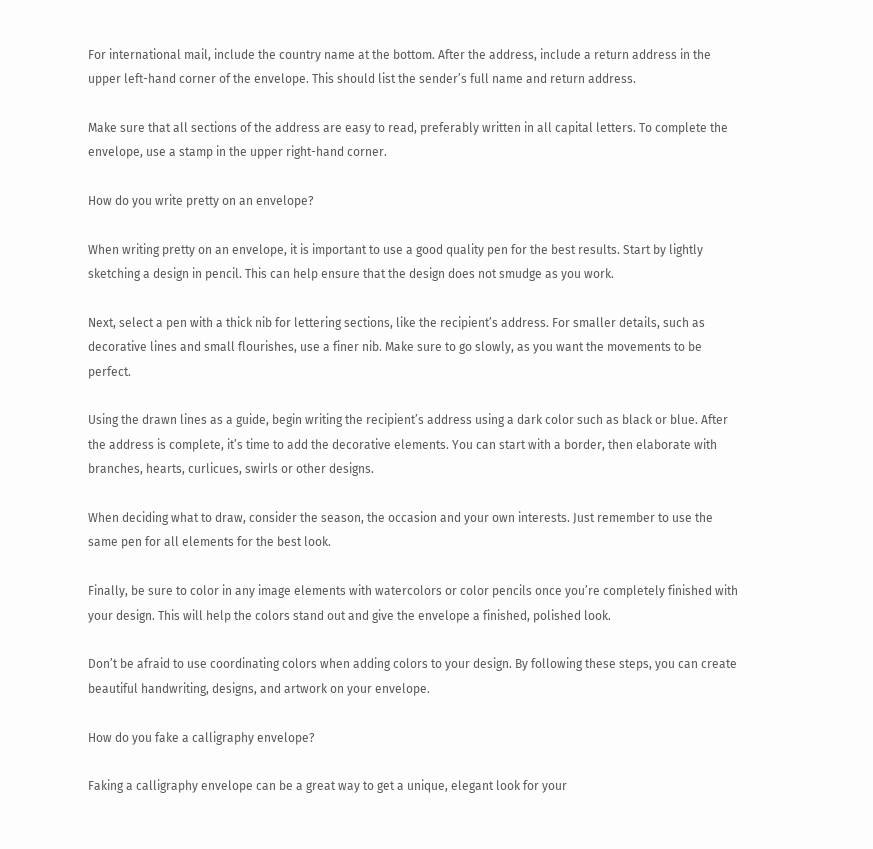For international mail, include the country name at the bottom. After the address, include a return address in the upper left-hand corner of the envelope. This should list the sender’s full name and return address.

Make sure that all sections of the address are easy to read, preferably written in all capital letters. To complete the envelope, use a stamp in the upper right-hand corner.

How do you write pretty on an envelope?

When writing pretty on an envelope, it is important to use a good quality pen for the best results. Start by lightly sketching a design in pencil. This can help ensure that the design does not smudge as you work.

Next, select a pen with a thick nib for lettering sections, like the recipient’s address. For smaller details, such as decorative lines and small flourishes, use a finer nib. Make sure to go slowly, as you want the movements to be perfect.

Using the drawn lines as a guide, begin writing the recipient’s address using a dark color such as black or blue. After the address is complete, it’s time to add the decorative elements. You can start with a border, then elaborate with branches, hearts, curlicues, swirls or other designs.

When deciding what to draw, consider the season, the occasion and your own interests. Just remember to use the same pen for all elements for the best look.

Finally, be sure to color in any image elements with watercolors or color pencils once you’re completely finished with your design. This will help the colors stand out and give the envelope a finished, polished look.

Don’t be afraid to use coordinating colors when adding colors to your design. By following these steps, you can create beautiful handwriting, designs, and artwork on your envelope.

How do you fake a calligraphy envelope?

Faking a calligraphy envelope can be a great way to get a unique, elegant look for your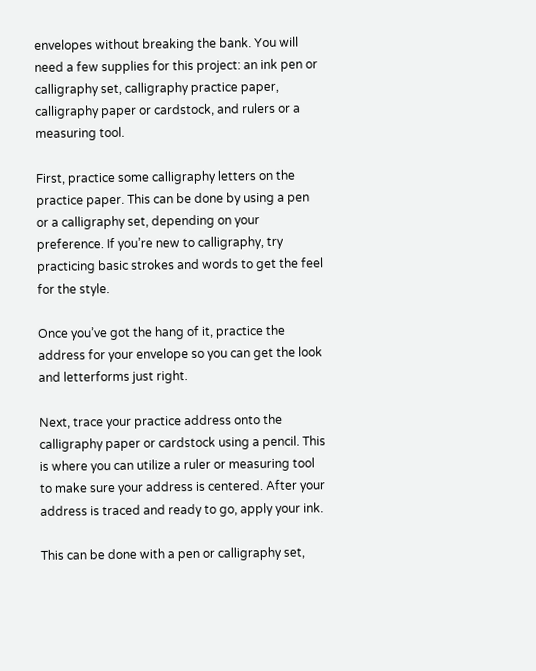envelopes without breaking the bank. You will need a few supplies for this project: an ink pen or calligraphy set, calligraphy practice paper, calligraphy paper or cardstock, and rulers or a measuring tool.

First, practice some calligraphy letters on the practice paper. This can be done by using a pen or a calligraphy set, depending on your preference. If you’re new to calligraphy, try practicing basic strokes and words to get the feel for the style.

Once you’ve got the hang of it, practice the address for your envelope so you can get the look and letterforms just right.

Next, trace your practice address onto the calligraphy paper or cardstock using a pencil. This is where you can utilize a ruler or measuring tool to make sure your address is centered. After your address is traced and ready to go, apply your ink.

This can be done with a pen or calligraphy set,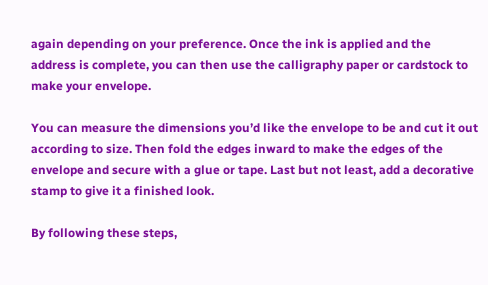again depending on your preference. Once the ink is applied and the address is complete, you can then use the calligraphy paper or cardstock to make your envelope.

You can measure the dimensions you’d like the envelope to be and cut it out according to size. Then fold the edges inward to make the edges of the envelope and secure with a glue or tape. Last but not least, add a decorative stamp to give it a finished look.

By following these steps,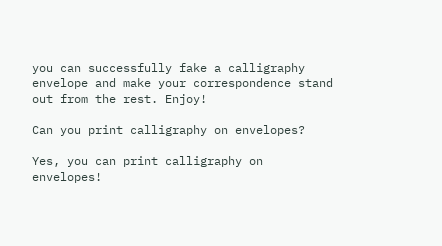you can successfully fake a calligraphy envelope and make your correspondence stand out from the rest. Enjoy!

Can you print calligraphy on envelopes?

Yes, you can print calligraphy on envelopes!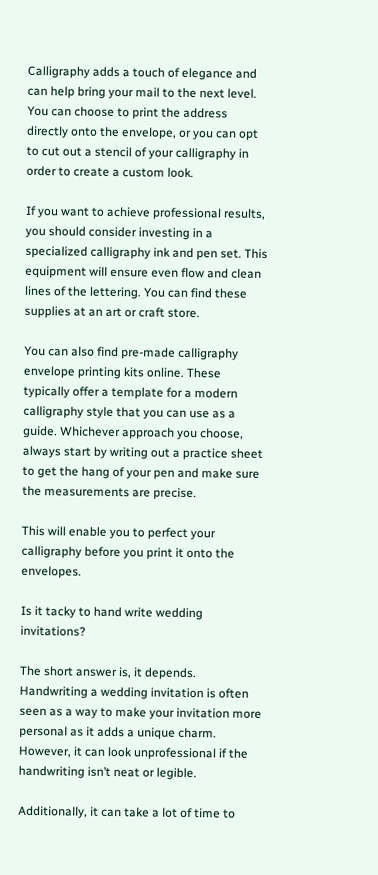Calligraphy adds a touch of elegance and can help bring your mail to the next level. You can choose to print the address directly onto the envelope, or you can opt to cut out a stencil of your calligraphy in order to create a custom look.

If you want to achieve professional results, you should consider investing in a specialized calligraphy ink and pen set. This equipment will ensure even flow and clean lines of the lettering. You can find these supplies at an art or craft store.

You can also find pre-made calligraphy envelope printing kits online. These typically offer a template for a modern calligraphy style that you can use as a guide. Whichever approach you choose, always start by writing out a practice sheet to get the hang of your pen and make sure the measurements are precise.

This will enable you to perfect your calligraphy before you print it onto the envelopes.

Is it tacky to hand write wedding invitations?

The short answer is, it depends. Handwriting a wedding invitation is often seen as a way to make your invitation more personal as it adds a unique charm. However, it can look unprofessional if the handwriting isn’t neat or legible.

Additionally, it can take a lot of time to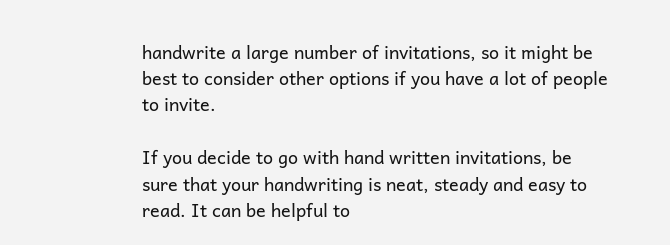handwrite a large number of invitations, so it might be best to consider other options if you have a lot of people to invite.

If you decide to go with hand written invitations, be sure that your handwriting is neat, steady and easy to read. It can be helpful to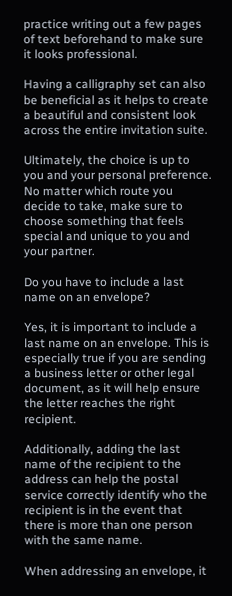practice writing out a few pages of text beforehand to make sure it looks professional.

Having a calligraphy set can also be beneficial as it helps to create a beautiful and consistent look across the entire invitation suite.

Ultimately, the choice is up to you and your personal preference. No matter which route you decide to take, make sure to choose something that feels special and unique to you and your partner.

Do you have to include a last name on an envelope?

Yes, it is important to include a last name on an envelope. This is especially true if you are sending a business letter or other legal document, as it will help ensure the letter reaches the right recipient.

Additionally, adding the last name of the recipient to the address can help the postal service correctly identify who the recipient is in the event that there is more than one person with the same name.

When addressing an envelope, it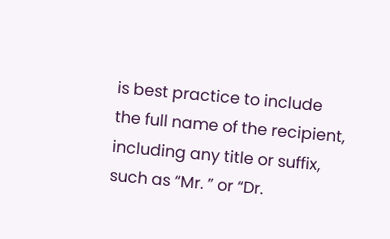is best practice to include the full name of the recipient, including any title or suffix, such as “Mr. ” or “Dr.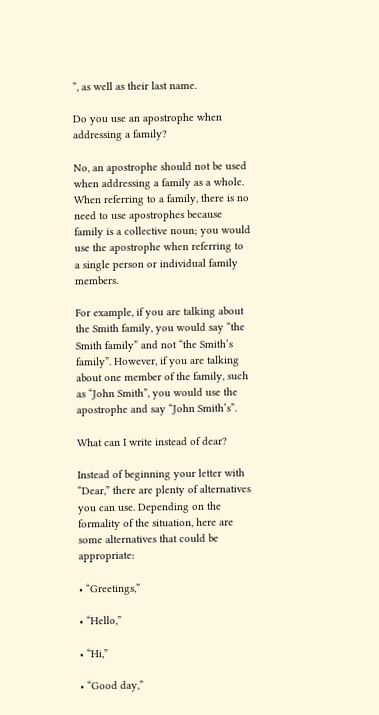”, as well as their last name.

Do you use an apostrophe when addressing a family?

No, an apostrophe should not be used when addressing a family as a whole. When referring to a family, there is no need to use apostrophes because family is a collective noun; you would use the apostrophe when referring to a single person or individual family members.

For example, if you are talking about the Smith family, you would say “the Smith family” and not “the Smith’s family”. However, if you are talking about one member of the family, such as “John Smith”, you would use the apostrophe and say “John Smith’s”.

What can I write instead of dear?

Instead of beginning your letter with “Dear,” there are plenty of alternatives you can use. Depending on the formality of the situation, here are some alternatives that could be appropriate:

• “Greetings,”

• “Hello,”

• “Hi,”

• “Good day,”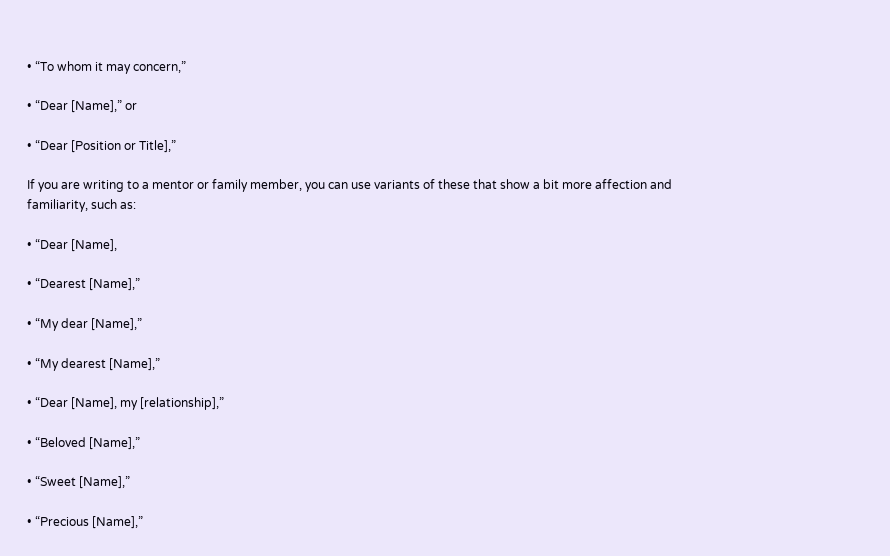• “To whom it may concern,”

• “Dear [Name],” or

• “Dear [Position or Title],”

If you are writing to a mentor or family member, you can use variants of these that show a bit more affection and familiarity, such as:

• “Dear [Name],

• “Dearest [Name],”

• “My dear [Name],”

• “My dearest [Name],”

• “Dear [Name], my [relationship],”

• “Beloved [Name],”

• “Sweet [Name],”

• “Precious [Name],”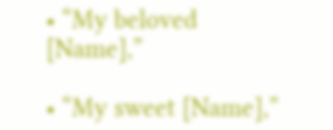• “My beloved [Name],”

• “My sweet [Name],”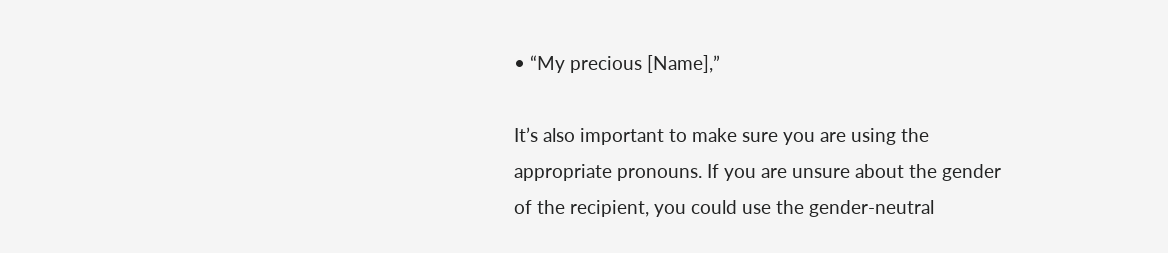• “My precious [Name],”

It’s also important to make sure you are using the appropriate pronouns. If you are unsure about the gender of the recipient, you could use the gender-neutral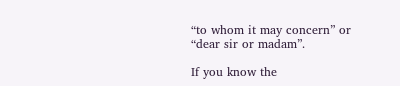“to whom it may concern” or “dear sir or madam”.

If you know the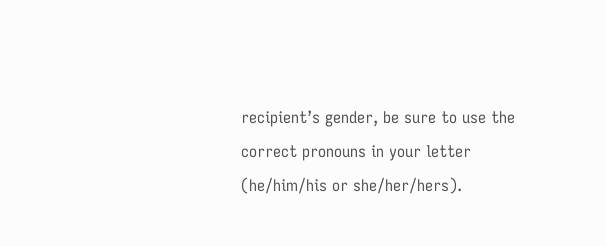recipient’s gender, be sure to use the correct pronouns in your letter (he/him/his or she/her/hers).